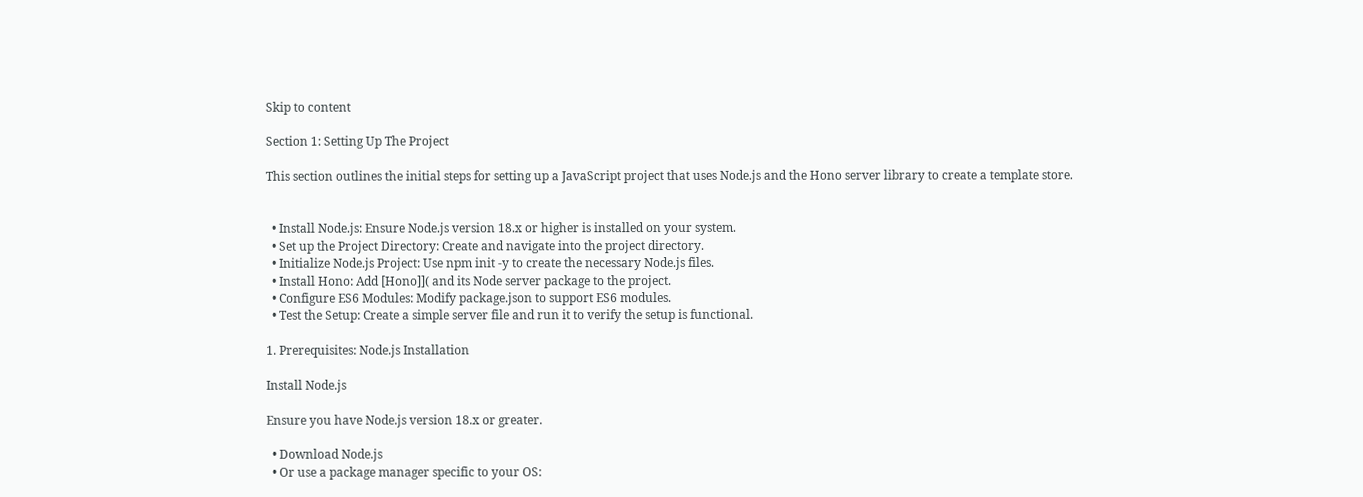Skip to content

Section 1: Setting Up The Project

This section outlines the initial steps for setting up a JavaScript project that uses Node.js and the Hono server library to create a template store.


  • Install Node.js: Ensure Node.js version 18.x or higher is installed on your system.
  • Set up the Project Directory: Create and navigate into the project directory.
  • Initialize Node.js Project: Use npm init -y to create the necessary Node.js files.
  • Install Hono: Add [Hono]]( and its Node server package to the project.
  • Configure ES6 Modules: Modify package.json to support ES6 modules.
  • Test the Setup: Create a simple server file and run it to verify the setup is functional.

1. Prerequisites: Node.js Installation

Install Node.js

Ensure you have Node.js version 18.x or greater.

  • Download Node.js
  • Or use a package manager specific to your OS: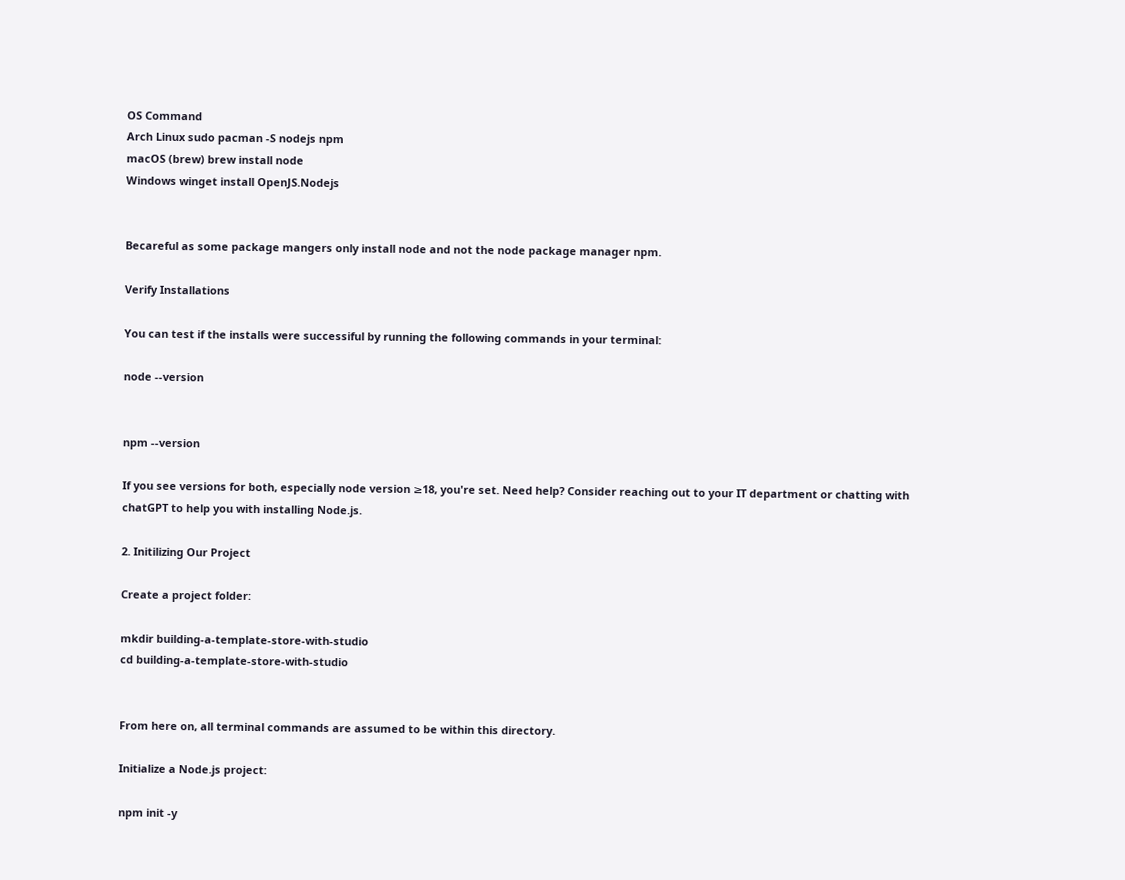OS Command
Arch Linux sudo pacman -S nodejs npm
macOS (brew) brew install node
Windows winget install OpenJS.Nodejs


Becareful as some package mangers only install node and not the node package manager npm.

Verify Installations

You can test if the installs were successiful by running the following commands in your terminal:

node --version


npm --version

If you see versions for both, especially node version ≥18, you're set. Need help? Consider reaching out to your IT department or chatting with chatGPT to help you with installing Node.js.

2. Initilizing Our Project

Create a project folder:

mkdir building-a-template-store-with-studio
cd building-a-template-store-with-studio


From here on, all terminal commands are assumed to be within this directory.

Initialize a Node.js project:

npm init -y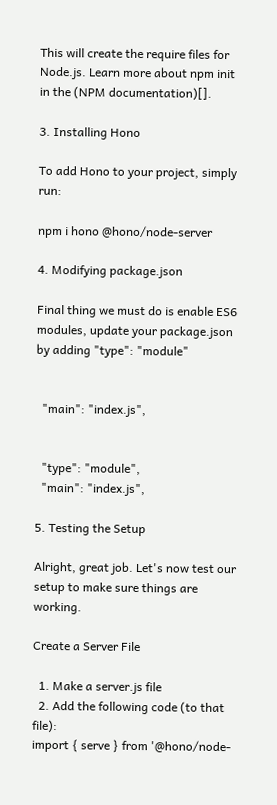This will create the require files for Node.js. Learn more about npm init in the (NPM documentation)[].

3. Installing Hono

To add Hono to your project, simply run:

npm i hono @hono/node-server

4. Modifying package.json

Final thing we must do is enable ES6 modules, update your package.json by adding "type": "module"


  "main": "index.js",


  "type": "module",
  "main": "index.js",

5. Testing the Setup

Alright, great job. Let's now test our setup to make sure things are working.

Create a Server File

  1. Make a server.js file
  2. Add the following code (to that file):
import { serve } from '@hono/node-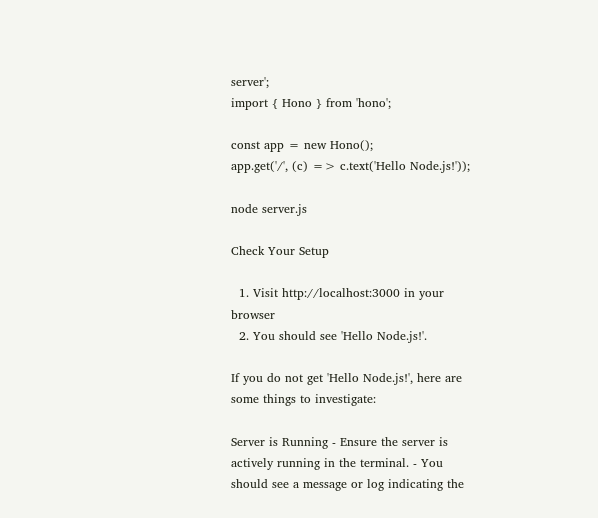server';
import { Hono } from 'hono';

const app = new Hono();
app.get('/', (c) => c.text('Hello Node.js!'));

node server.js

Check Your Setup

  1. Visit http://localhost:3000 in your browser
  2. You should see 'Hello Node.js!'.

If you do not get 'Hello Node.js!', here are some things to investigate:

Server is Running - Ensure the server is actively running in the terminal. - You should see a message or log indicating the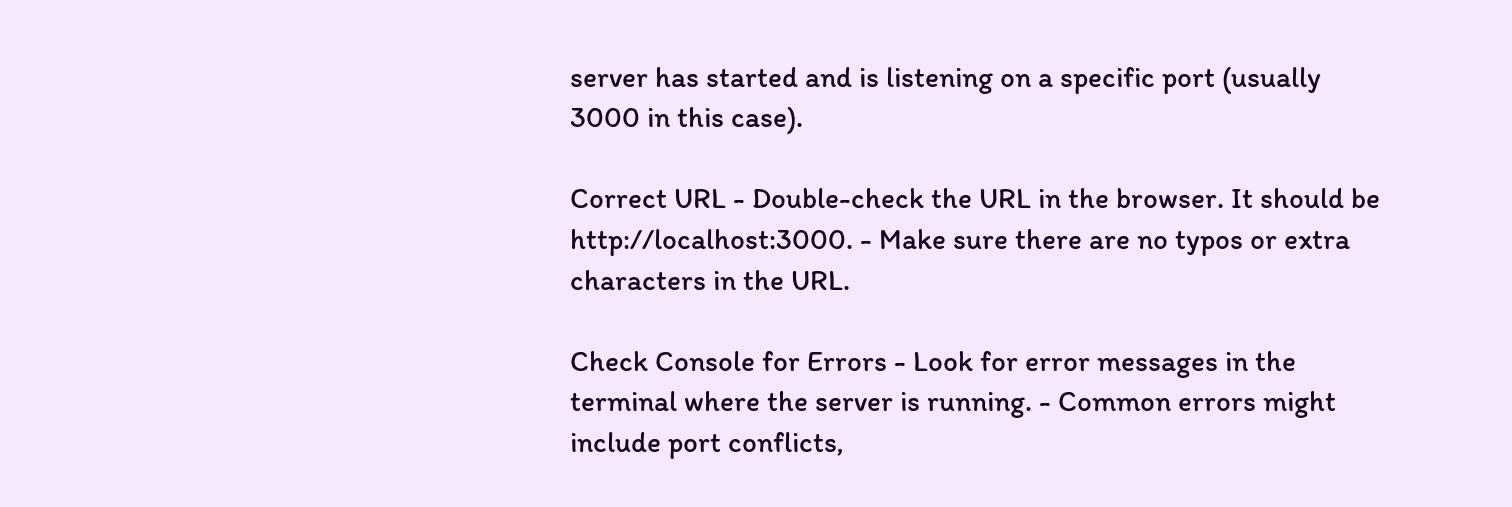server has started and is listening on a specific port (usually 3000 in this case).

Correct URL - Double-check the URL in the browser. It should be http://localhost:3000. - Make sure there are no typos or extra characters in the URL.

Check Console for Errors - Look for error messages in the terminal where the server is running. - Common errors might include port conflicts,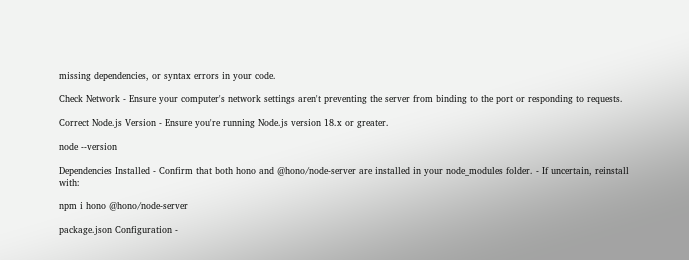missing dependencies, or syntax errors in your code.

Check Network - Ensure your computer's network settings aren't preventing the server from binding to the port or responding to requests.

Correct Node.js Version - Ensure you're running Node.js version 18.x or greater.

node --version

Dependencies Installed - Confirm that both hono and @hono/node-server are installed in your node_modules folder. - If uncertain, reinstall with:

npm i hono @hono/node-server

package.json Configuration -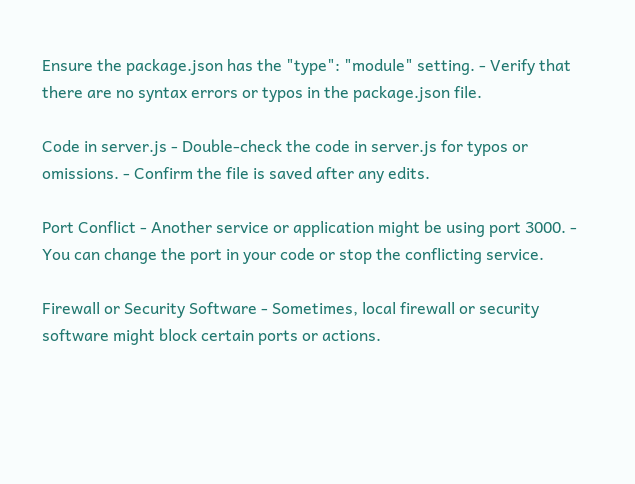Ensure the package.json has the "type": "module" setting. - Verify that there are no syntax errors or typos in the package.json file.

Code in server.js - Double-check the code in server.js for typos or omissions. - Confirm the file is saved after any edits.

Port Conflict - Another service or application might be using port 3000. - You can change the port in your code or stop the conflicting service.

Firewall or Security Software - Sometimes, local firewall or security software might block certain ports or actions.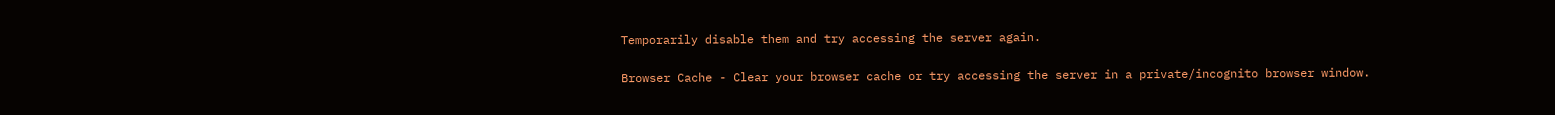Temporarily disable them and try accessing the server again.

Browser Cache - Clear your browser cache or try accessing the server in a private/incognito browser window.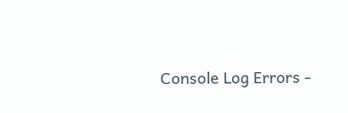Console Log Errors -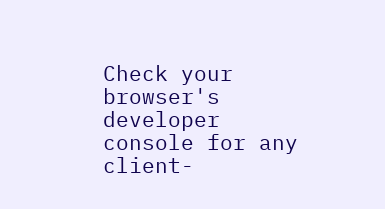Check your browser's developer console for any client-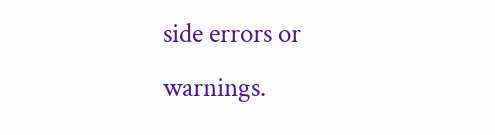side errors or warnings.